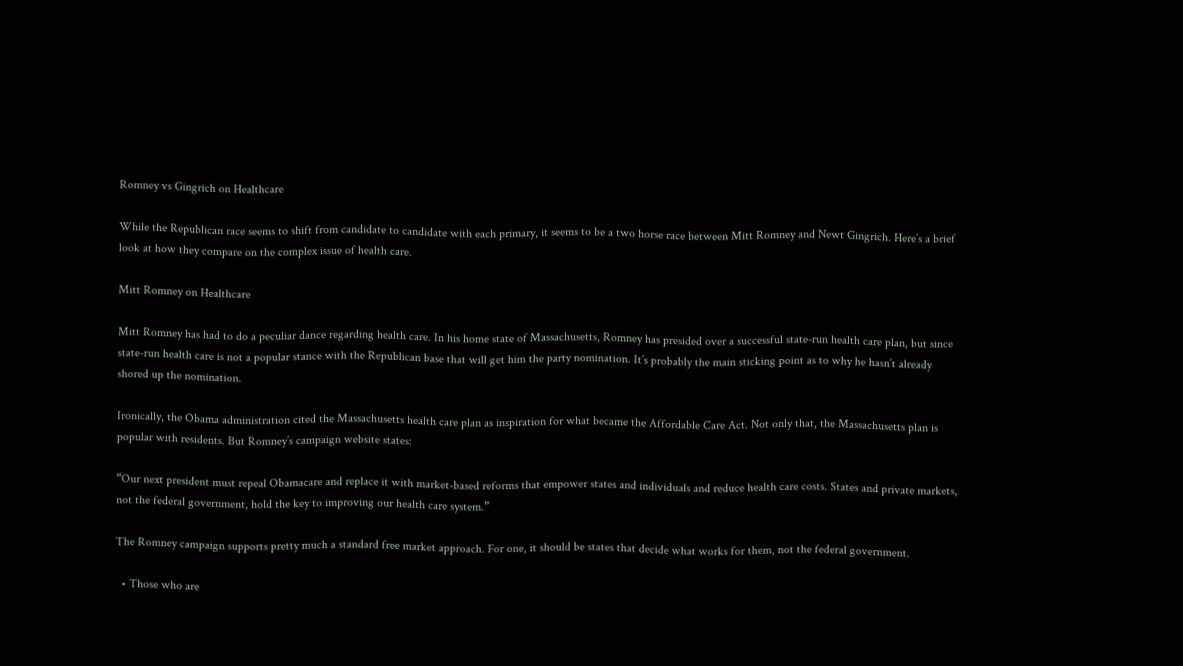Romney vs Gingrich on Healthcare

While the Republican race seems to shift from candidate to candidate with each primary, it seems to be a two horse race between Mitt Romney and Newt Gingrich. Here’s a brief look at how they compare on the complex issue of health care.

Mitt Romney on Healthcare

Mitt Romney has had to do a peculiar dance regarding health care. In his home state of Massachusetts, Romney has presided over a successful state-run health care plan, but since state-run health care is not a popular stance with the Republican base that will get him the party nomination. It’s probably the main sticking point as to why he hasn’t already shored up the nomination.

Ironically, the Obama administration cited the Massachusetts health care plan as inspiration for what became the Affordable Care Act. Not only that, the Massachusetts plan is popular with residents. But Romney’s campaign website states:

“Our next president must repeal Obamacare and replace it with market-based reforms that empower states and individuals and reduce health care costs. States and private markets, not the federal government, hold the key to improving our health care system.”

The Romney campaign supports pretty much a standard free market approach. For one, it should be states that decide what works for them, not the federal government.

  • Those who are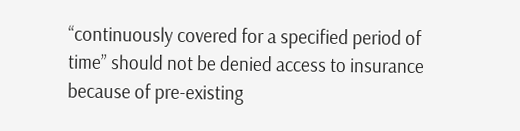“continuously covered for a specified period of time” should not be denied access to insurance because of pre-existing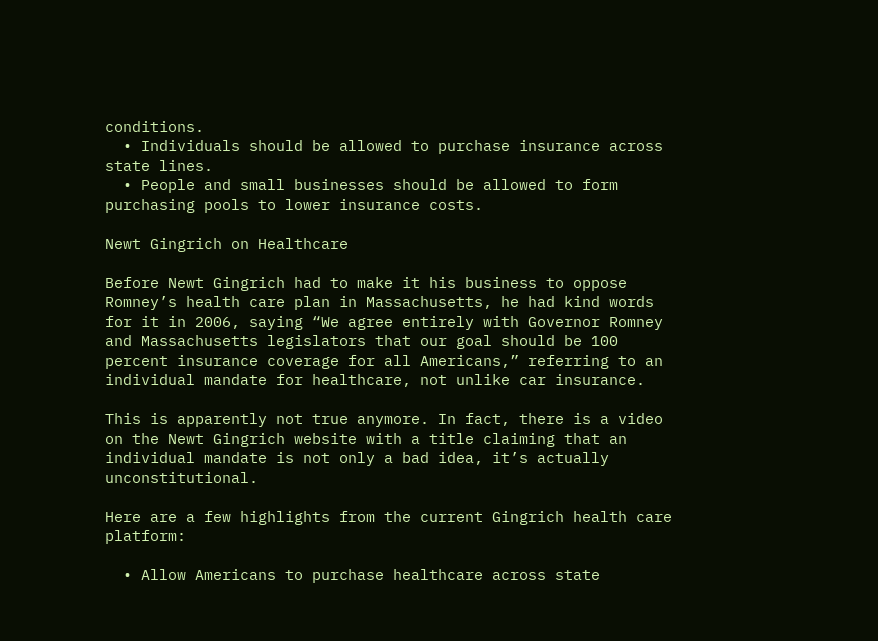conditions.
  • Individuals should be allowed to purchase insurance across state lines.
  • People and small businesses should be allowed to form purchasing pools to lower insurance costs.

Newt Gingrich on Healthcare

Before Newt Gingrich had to make it his business to oppose Romney’s health care plan in Massachusetts, he had kind words for it in 2006, saying “We agree entirely with Governor Romney and Massachusetts legislators that our goal should be 100 percent insurance coverage for all Americans,” referring to an individual mandate for healthcare, not unlike car insurance.

This is apparently not true anymore. In fact, there is a video on the Newt Gingrich website with a title claiming that an individual mandate is not only a bad idea, it’s actually unconstitutional.

Here are a few highlights from the current Gingrich health care platform:

  • Allow Americans to purchase healthcare across state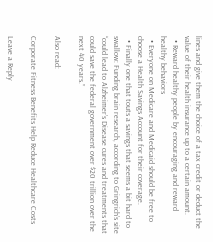lines and give them the choice of a tax credit or deduct the value of their health insurance up to a certain amount.
  • Reward healthy people by encouraging and reward healthy behaviors
  • Everyone on Medicare and Medicaid should be free to choose a Health Savings Account for their coverage.
  • Finally one that touts a savings that seems a bit hard to swallow: Funding brain research, according to Gringrich’s site “could lead to Alzheimer’s Disease cures and treatments that could save the federal government over $20 trillion over the next 40 years.”

Also read:

Corporate Fitness Benefits Help Reduce Healthcare Costs

Leave a Reply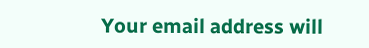Your email address will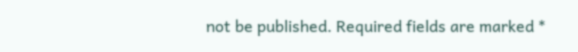not be published. Required fields are marked *